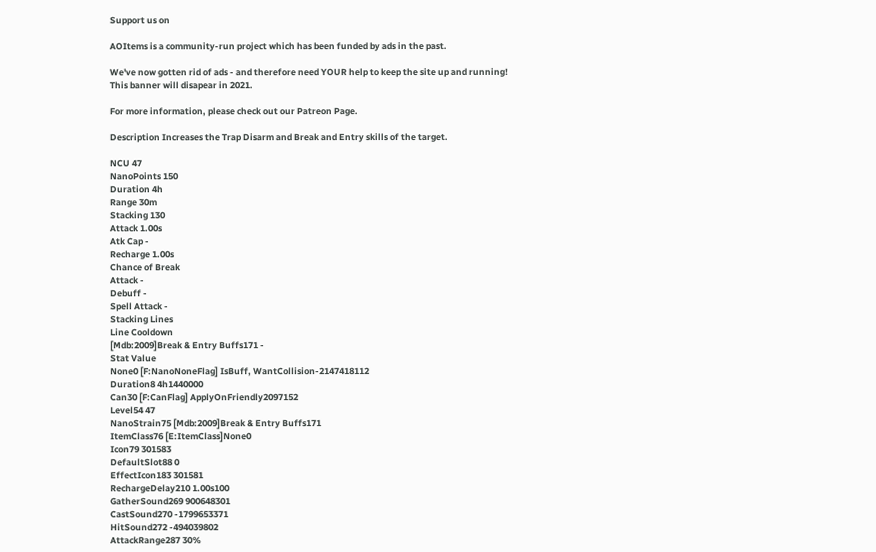Support us on

AOItems is a community-run project which has been funded by ads in the past.

We've now gotten rid of ads - and therefore need YOUR help to keep the site up and running!
This banner will disapear in 2021.

For more information, please check out our Patreon Page.

Description Increases the Trap Disarm and Break and Entry skills of the target.

NCU 47
NanoPoints 150
Duration 4h
Range 30m
Stacking 130
Attack 1.00s
Atk Cap -
Recharge 1.00s
Chance of Break
Attack -
Debuff -
Spell Attack -
Stacking Lines
Line Cooldown
[Mdb:2009]Break & Entry Buffs171 -
Stat Value
None0 [F:NanoNoneFlag] IsBuff, WantCollision-2147418112
Duration8 4h1440000
Can30 [F:CanFlag] ApplyOnFriendly2097152
Level54 47
NanoStrain75 [Mdb:2009]Break & Entry Buffs171
ItemClass76 [E:ItemClass]None0
Icon79 301583
DefaultSlot88 0
EffectIcon183 301581
RechargeDelay210 1.00s100
GatherSound269 900648301
CastSound270 -1799653371
HitSound272 -494039802
AttackRange287 30%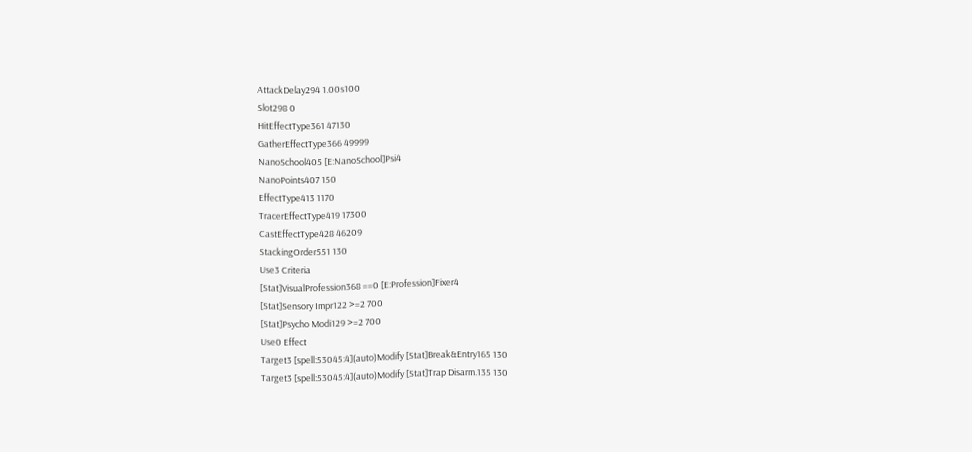AttackDelay294 1.00s100
Slot298 0
HitEffectType361 47130
GatherEffectType366 49999
NanoSchool405 [E:NanoSchool]Psi4
NanoPoints407 150
EffectType413 1170
TracerEffectType419 17300
CastEffectType428 46209
StackingOrder551 130
Use3 Criteria
[Stat]VisualProfession368 ==0 [E:Profession]Fixer4
[Stat]Sensory Impr122 >=2 700
[Stat]Psycho Modi129 >=2 700
Use0 Effect
Target3 [spell:53045:4](auto)Modify [Stat]Break&Entry165 130
Target3 [spell:53045:4](auto)Modify [Stat]Trap Disarm.135 130